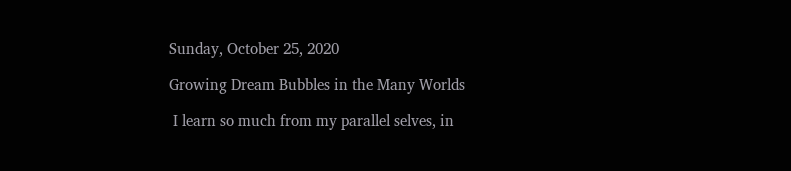Sunday, October 25, 2020

Growing Dream Bubbles in the Many Worlds

 I learn so much from my parallel selves, in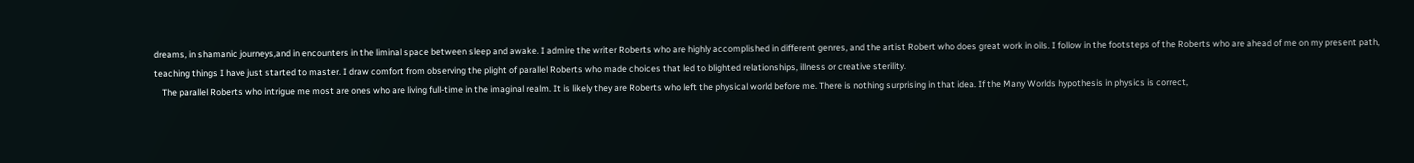dreams, in shamanic journeys,and in encounters in the liminal space between sleep and awake. I admire the writer Roberts who are highly accomplished in different genres, and the artist Robert who does great work in oils. I follow in the footsteps of the Roberts who are ahead of me on my present path, teaching things I have just started to master. I draw comfort from observing the plight of parallel Roberts who made choices that led to blighted relationships, illness or creative sterility.
    The parallel Roberts who intrigue me most are ones who are living full-time in the imaginal realm. It is likely they are Roberts who left the physical world before me. There is nothing surprising in that idea. If the Many Worlds hypothesis in physics is correct,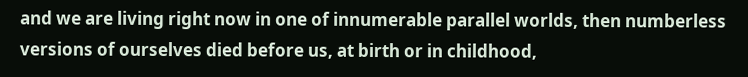and we are living right now in one of innumerable parallel worlds, then numberless versions of ourselves died before us, at birth or in childhood,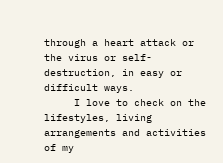through a heart attack or the virus or self-destruction, in easy or difficult ways.
     I love to check on the lifestyles, living arrangements and activities of my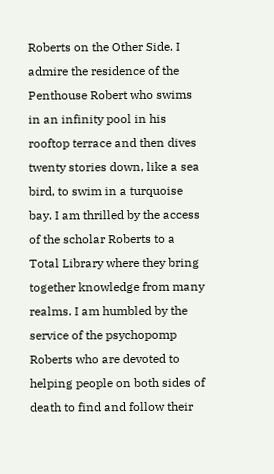Roberts on the Other Side. I admire the residence of the Penthouse Robert who swims in an infinity pool in his rooftop terrace and then dives twenty stories down, like a sea bird, to swim in a turquoise bay. I am thrilled by the access of the scholar Roberts to a Total Library where they bring together knowledge from many realms. I am humbled by the service of the psychopomp Roberts who are devoted to helping people on both sides of death to find and follow their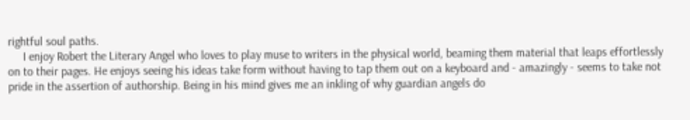rightful soul paths.
     I enjoy Robert the Literary Angel who loves to play muse to writers in the physical world, beaming them material that leaps effortlessly on to their pages. He enjoys seeing his ideas take form without having to tap them out on a keyboard and - amazingly - seems to take not pride in the assertion of authorship. Being in his mind gives me an inkling of why guardian angels do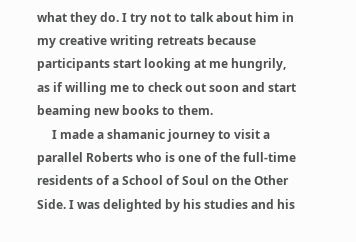what they do. I try not to talk about him in my creative writing retreats because participants start looking at me hungrily, as if willing me to check out soon and start beaming new books to them.
     I made a shamanic journey to visit a parallel Roberts who is one of the full-time residents of a School of Soul on the Other Side. I was delighted by his studies and his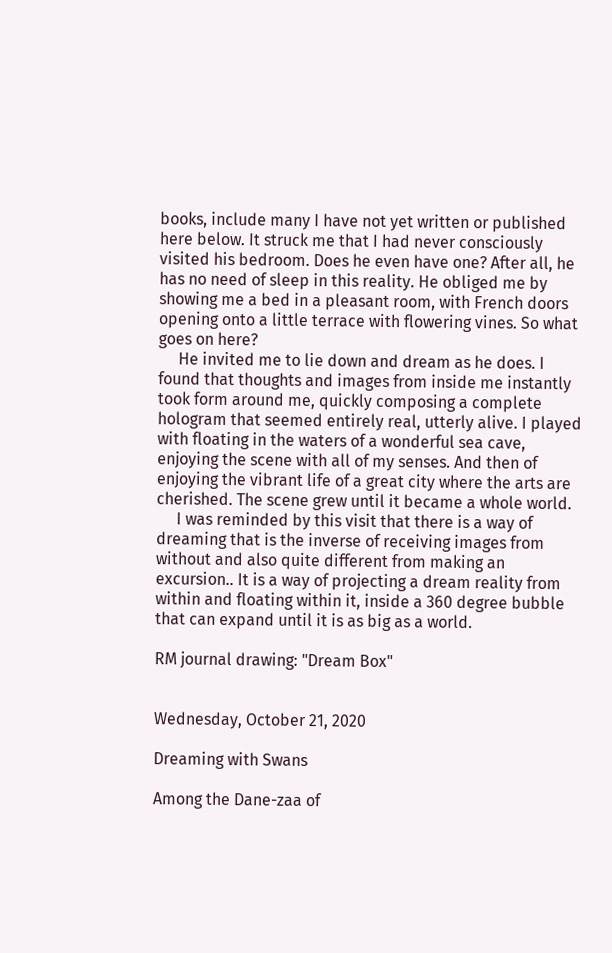books, include many I have not yet written or published here below. It struck me that I had never consciously visited his bedroom. Does he even have one? After all, he has no need of sleep in this reality. He obliged me by showing me a bed in a pleasant room, with French doors opening onto a little terrace with flowering vines. So what goes on here?
     He invited me to lie down and dream as he does. I found that thoughts and images from inside me instantly took form around me, quickly composing a complete hologram that seemed entirely real, utterly alive. I played with floating in the waters of a wonderful sea cave, enjoying the scene with all of my senses. And then of enjoying the vibrant life of a great city where the arts are cherished. The scene grew until it became a whole world.
     I was reminded by this visit that there is a way of dreaming that is the inverse of receiving images from without and also quite different from making an excursion.. It is a way of projecting a dream reality from within and floating within it, inside a 360 degree bubble that can expand until it is as big as a world.

RM journal drawing: "Dream Box"


Wednesday, October 21, 2020

Dreaming with Swans

Among the Dane-zaa of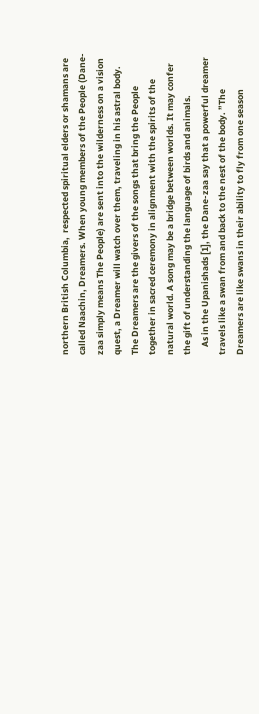northern British Columbia,  respected spiritual elders or shamans are called Naachin, Dreamers. When young members of the People (Dane-zaa simply means The People) are sent into the wilderness on a vision quest, a Dreamer will watch over them, traveling in his astral body. The Dreamers are the givers of the songs that bring the People together in sacred ceremony in alignment with the spirits of the natural world. A song may be a bridge between worlds. It may confer the gift of understanding the language of birds and animals.
    As in the Upanishads [1], the Dane-zaa say that a powerful dreamer travels like a swan from and back to the nest of the body. ”The Dreamers are like swans in their ability to fly from one season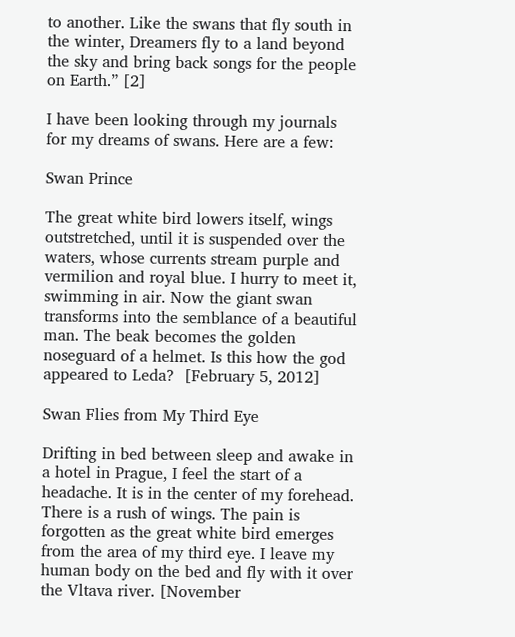to another. Like the swans that fly south in the winter, Dreamers fly to a land beyond the sky and bring back songs for the people on Earth.” [2]

I have been looking through my journals for my dreams of swans. Here are a few:

Swan Prince

The great white bird lowers itself, wings outstretched, until it is suspended over the waters, whose currents stream purple and vermilion and royal blue. I hurry to meet it, swimming in air. Now the giant swan transforms into the semblance of a beautiful man. The beak becomes the golden noseguard of a helmet. Is this how the god appeared to Leda?  [February 5, 2012]

Swan Flies from My Third Eye

Drifting in bed between sleep and awake in a hotel in Prague, I feel the start of a headache. It is in the center of my forehead. There is a rush of wings. The pain is forgotten as the great white bird emerges from the area of my third eye. I leave my human body on the bed and fly with it over the Vltava river. [November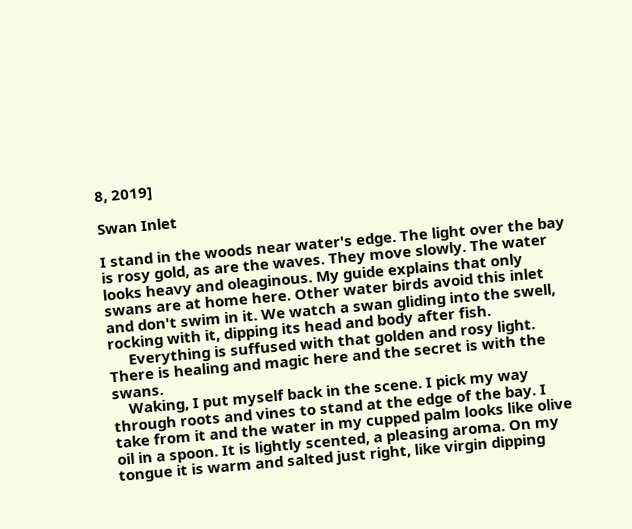8, 2019]

Swan Inlet

I stand in the woods near water's edge. The light over the bay is rosy gold, as are the waves. They move slowly. The water looks heavy and oleaginous. My guide explains that only swans are at home here. Other water birds avoid this inlet and don't swim in it. We watch a swan gliding into the swell, rocking with it, dipping its head and body after fish.
     Everything is suffused with that golden and rosy light. There is healing and magic here and the secret is with the swans.
    Waking, I put myself back in the scene. I pick my way through roots and vines to stand at the edge of the bay. I take from it and the water in my cupped palm looks like olive oil in a spoon. It is lightly scented, a pleasing aroma. On my tongue it is warm and salted just right, like virgin dipping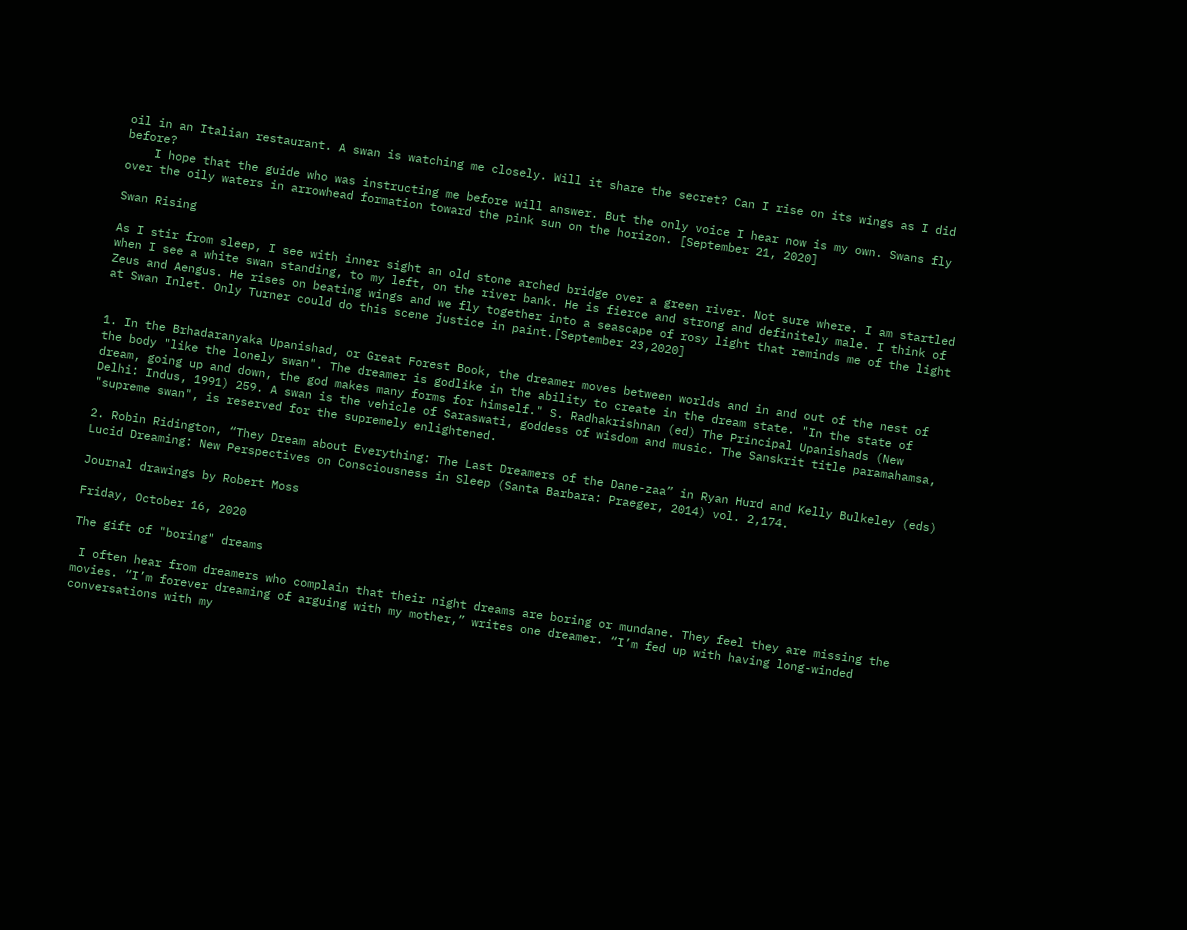oil in an Italian restaurant. A swan is watching me closely. Will it share the secret? Can I rise on its wings as I did before?
    I hope that the guide who was instructing me before will answer. But the only voice I hear now is my own. Swans fly over the oily waters in arrowhead formation toward the pink sun on the horizon. [September 21, 2020]

Swan Rising

As I stir from sleep, I see with inner sight an old stone arched bridge over a green river. Not sure where. I am startled when I see a white swan standing, to my left, on the river bank. He is fierce and strong and definitely male. I think of Zeus and Aengus. He rises on beating wings and we fly together into a seascape of rosy light that reminds me of the light at Swan Inlet. Only Turner could do this scene justice in paint.[September 23,2020]


1. In the Brhadaranyaka Upanishad, or Great Forest Book, the dreamer moves between worlds and in and out of the nest of the body "like the lonely swan". The dreamer is godlike in the ability to create in the dream state. "In the state of dream, going up and down, the god makes many forms for himself." S. Radhakrishnan (ed) The Principal Upanishads (New Delhi: Indus, 1991) 259. A swan is the vehicle of Saraswati, goddess of wisdom and music. The Sanskrit title paramahamsa, "supreme swan", is reserved for the supremely enlightened.

2. Robin Ridington, “They Dream about Everything: The Last Dreamers of the Dane-zaa” in Ryan Hurd and Kelly Bulkeley (eds) Lucid Dreaming: New Perspectives on Consciousness in Sleep (Santa Barbara: Praeger, 2014) vol. 2,174.

Journal drawings by Robert Moss

Friday, October 16, 2020

The gift of "boring" dreams

 I often hear from dreamers who complain that their night dreams are boring or mundane. They feel they are missing the movies. “I’m forever dreaming of arguing with my mother,” writes one dreamer. “I’m fed up with having long-winded conversations with my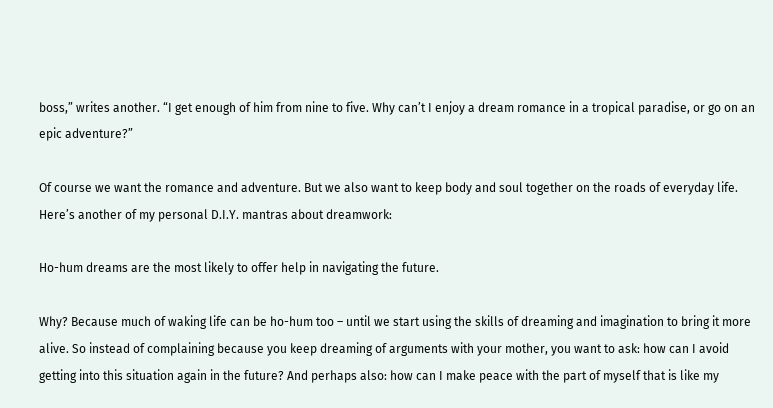boss,” writes another. “I get enough of him from nine to five. Why can’t I enjoy a dream romance in a tropical paradise, or go on an epic adventure?”

Of course we want the romance and adventure. But we also want to keep body and soul together on the roads of everyday life. Here’s another of my personal D.I.Y. mantras about dreamwork:

Ho-hum dreams are the most likely to offer help in navigating the future.

Why? Because much of waking life can be ho-hum too – until we start using the skills of dreaming and imagination to bring it more alive. So instead of complaining because you keep dreaming of arguments with your mother, you want to ask: how can I avoid getting into this situation again in the future? And perhaps also: how can I make peace with the part of myself that is like my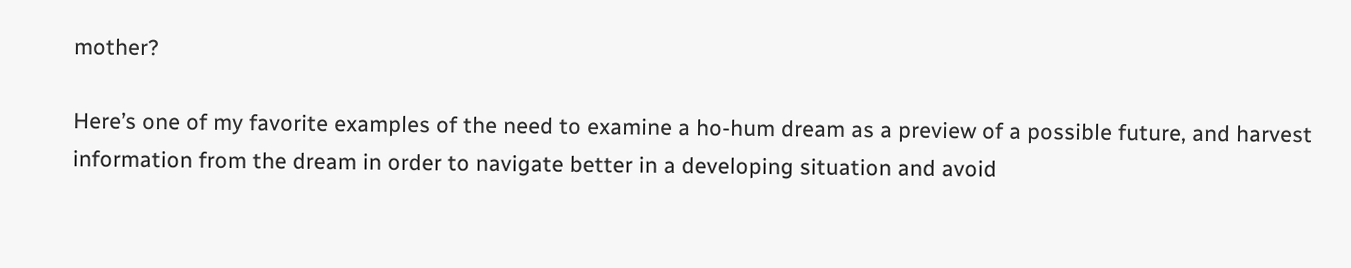mother?

Here’s one of my favorite examples of the need to examine a ho-hum dream as a preview of a possible future, and harvest information from the dream in order to navigate better in a developing situation and avoid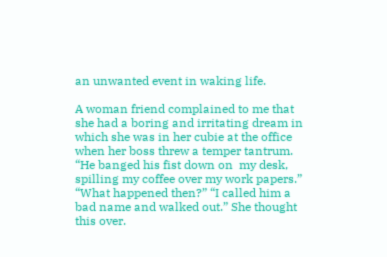an unwanted event in waking life.

A woman friend complained to me that she had a boring and irritating dream in which she was in her cubie at the office when her boss threw a temper tantrum. “He banged his fist down on  my desk, spilling my coffee over my work papers.” “What happened then?” “I called him a bad name and walked out.” She thought this over.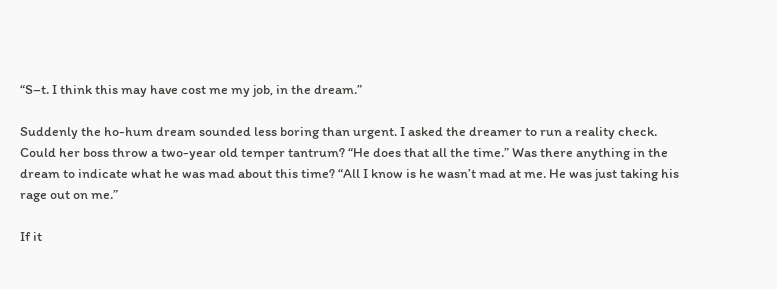“S–t. I think this may have cost me my job, in the dream.”

Suddenly the ho-hum dream sounded less boring than urgent. I asked the dreamer to run a reality check. Could her boss throw a two-year old temper tantrum? “He does that all the time.” Was there anything in the dream to indicate what he was mad about this time? “All I know is he wasn’t mad at me. He was just taking his rage out on me.”

If it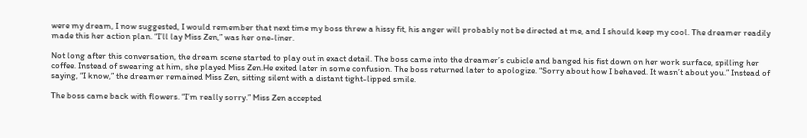were my dream, I now suggested, I would remember that next time my boss threw a hissy fit, his anger will probably not be directed at me, and I should keep my cool. The dreamer readily made this her action plan. “I’ll lay Miss Zen,” was her one-liner.

Not long after this conversation, the dream scene started to play out in exact detail. The boss came into the dreamer’s cubicle and banged his fist down on her work surface, spilling her coffee. Instead of swearing at him, she played Miss Zen.He exited later in some confusion. The boss returned later to apologize. “Sorry about how I behaved. It wasn’t about you.” Instead of saying, “I know,” the dreamer remained Miss Zen, sitting silent with a distant tight-lipped smile.

The boss came back with flowers. “I’m really sorry.” Miss Zen accepted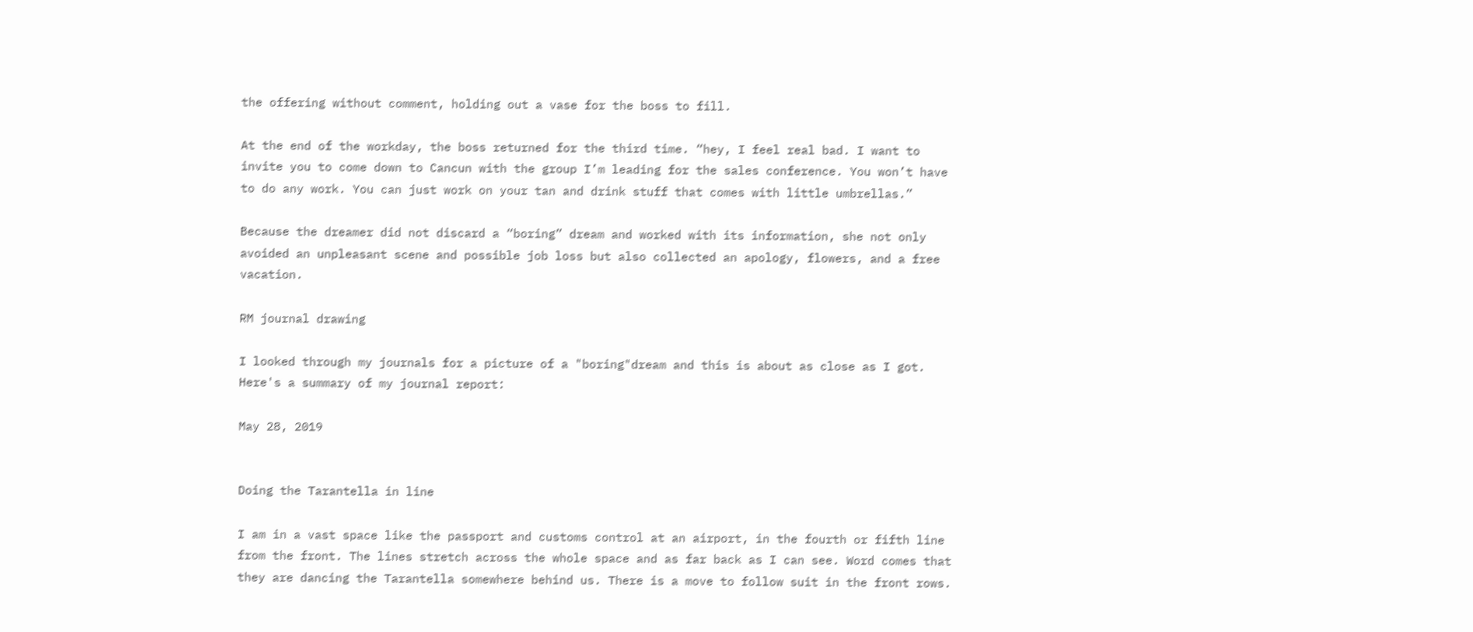the offering without comment, holding out a vase for the boss to fill.

At the end of the workday, the boss returned for the third time. “hey, I feel real bad. I want to invite you to come down to Cancun with the group I’m leading for the sales conference. You won’t have to do any work. You can just work on your tan and drink stuff that comes with little umbrellas.”

Because the dreamer did not discard a “boring” dream and worked with its information, she not only avoided an unpleasant scene and possible job loss but also collected an apology, flowers, and a free vacation.

RM journal drawing

I looked through my journals for a picture of a "boring"dream and this is about as close as I got. Here's a summary of my journal report:

May 28, 2019


Doing the Tarantella in line

I am in a vast space like the passport and customs control at an airport, in the fourth or fifth line from the front. The lines stretch across the whole space and as far back as I can see. Word comes that they are dancing the Tarantella somewhere behind us. There is a move to follow suit in the front rows.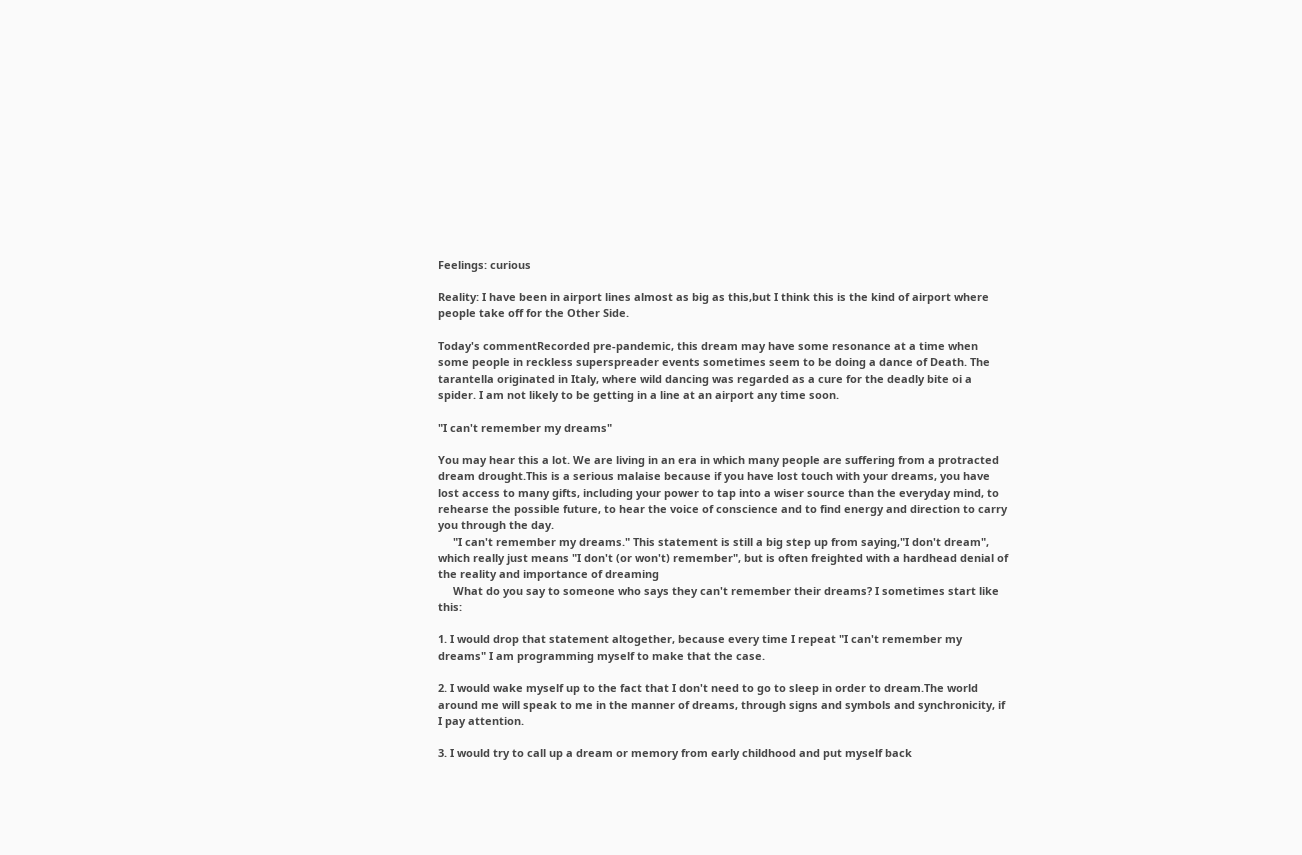Feelings: curious

Reality: I have been in airport lines almost as big as this,but I think this is the kind of airport where people take off for the Other Side.

Today's commentRecorded pre-pandemic, this dream may have some resonance at a time when some people in reckless superspreader events sometimes seem to be doing a dance of Death. The tarantella originated in Italy, where wild dancing was regarded as a cure for the deadly bite oi a spider. I am not likely to be getting in a line at an airport any time soon.

"I can't remember my dreams"

You may hear this a lot. We are living in an era in which many people are suffering from a protracted dream drought.This is a serious malaise because if you have lost touch with your dreams, you have lost access to many gifts, including your power to tap into a wiser source than the everyday mind, to rehearse the possible future, to hear the voice of conscience and to find energy and direction to carry you through the day.
     "I can't remember my dreams." This statement is still a big step up from saying,"I don't dream", which really just means "I don't (or won't) remember", but is often freighted with a hardhead denial of the reality and importance of dreaming
     What do you say to someone who says they can't remember their dreams? I sometimes start like this:

1. I would drop that statement altogether, because every time I repeat "I can't remember my dreams" I am programming myself to make that the case.

2. I would wake myself up to the fact that I don't need to go to sleep in order to dream.The world around me will speak to me in the manner of dreams, through signs and symbols and synchronicity, if I pay attention.

3. I would try to call up a dream or memory from early childhood and put myself back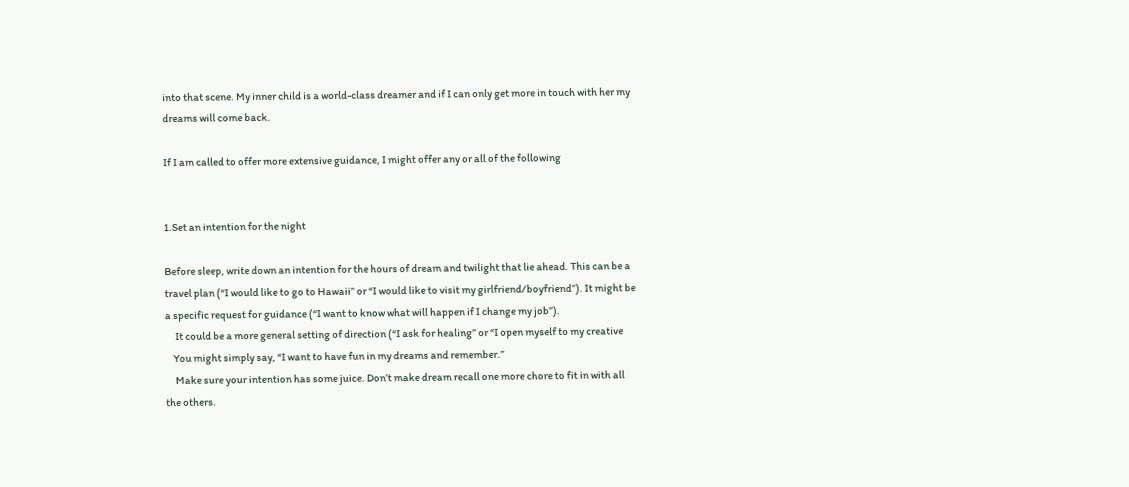into that scene. My inner child is a world-class dreamer and if I can only get more in touch with her my dreams will come back.

If I am called to offer more extensive guidance, I might offer any or all of the following


1.Set an intention for the night

Before sleep, write down an intention for the hours of dream and twilight that lie ahead. This can be a travel plan (“I would like to go to Hawaii” or “I would like to visit my girlfriend/boyfriend”). It might be a specific request for guidance (“I want to know what will happen if I change my job”).
     It could be a more general setting of direction (“I ask for healing” or “I open myself to my creative
    You might simply say, “I want to have fun in my dreams and remember.”
     Make sure your intention has some juice. Don’t make dream recall one more chore to fit in with all the others.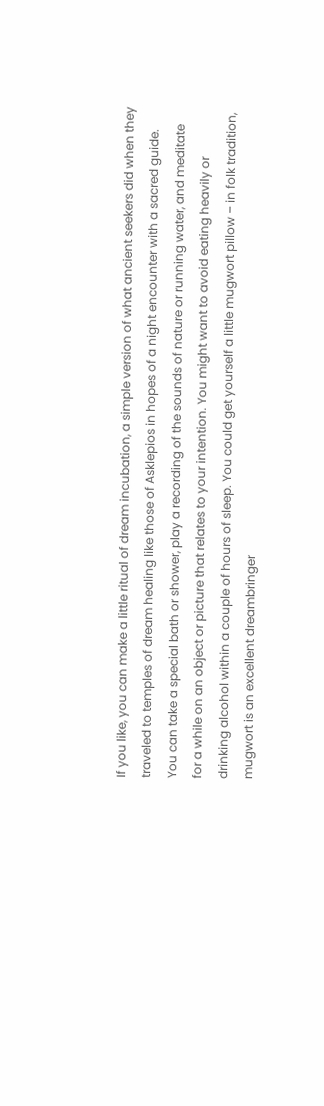If you like, you can make a little ritual of dream incubation, a simple version of what ancient seekers did when they traveled to temples of dream healing like those of Asklepios in hopes of a night encounter with a sacred guide. You can take a special bath or shower, play a recording of the sounds of nature or running water, and meditate for a while on an object or picture that relates to your intention. You might want to avoid eating heavily or drinking alcohol within a couple of hours of sleep. You could get yourself a little mugwort pillow – in folk tradition, mugwort is an excellent dreambringer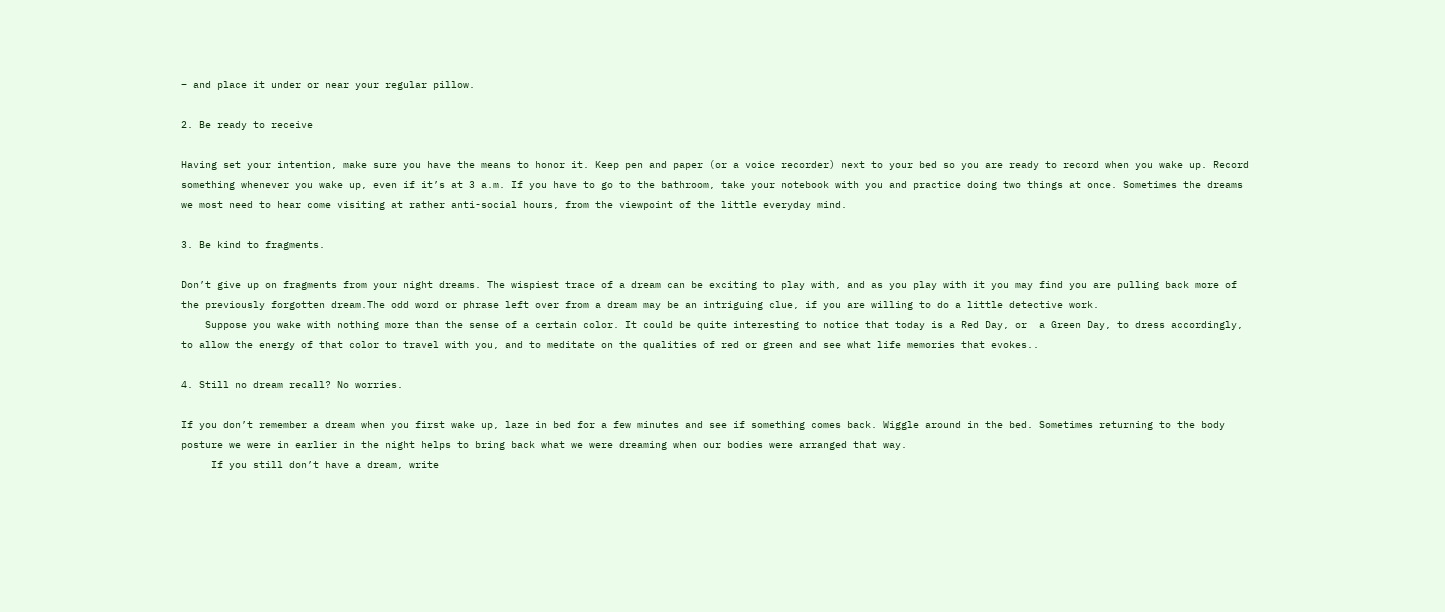– and place it under or near your regular pillow.

2. Be ready to receive

Having set your intention, make sure you have the means to honor it. Keep pen and paper (or a voice recorder) next to your bed so you are ready to record when you wake up. Record something whenever you wake up, even if it’s at 3 a.m. If you have to go to the bathroom, take your notebook with you and practice doing two things at once. Sometimes the dreams we most need to hear come visiting at rather anti-social hours, from the viewpoint of the little everyday mind.

3. Be kind to fragments.

Don’t give up on fragments from your night dreams. The wispiest trace of a dream can be exciting to play with, and as you play with it you may find you are pulling back more of the previously forgotten dream.The odd word or phrase left over from a dream may be an intriguing clue, if you are willing to do a little detective work.
    Suppose you wake with nothing more than the sense of a certain color. It could be quite interesting to notice that today is a Red Day, or  a Green Day, to dress accordingly, to allow the energy of that color to travel with you, and to meditate on the qualities of red or green and see what life memories that evokes..

4. Still no dream recall? No worries.

If you don’t remember a dream when you first wake up, laze in bed for a few minutes and see if something comes back. Wiggle around in the bed. Sometimes returning to the body posture we were in earlier in the night helps to bring back what we were dreaming when our bodies were arranged that way.
     If you still don’t have a dream, write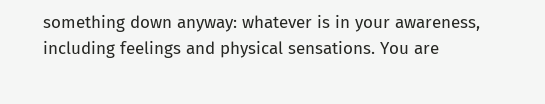something down anyway: whatever is in your awareness,
including feelings and physical sensations. You are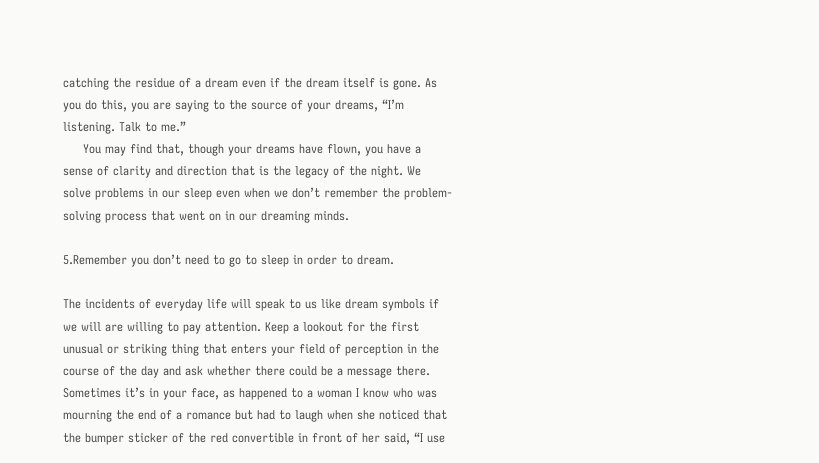catching the residue of a dream even if the dream itself is gone. As you do this, you are saying to the source of your dreams, “I’m listening. Talk to me.”
     You may find that, though your dreams have flown, you have a sense of clarity and direction that is the legacy of the night. We solve problems in our sleep even when we don’t remember the problem-solving process that went on in our dreaming minds.

5.Remember you don’t need to go to sleep in order to dream.

The incidents of everyday life will speak to us like dream symbols if we will are willing to pay attention. Keep a lookout for the first unusual or striking thing that enters your field of perception in the course of the day and ask whether there could be a message there. Sometimes it’s in your face, as happened to a woman I know who was mourning the end of a romance but had to laugh when she noticed that the bumper sticker of the red convertible in front of her said, “I use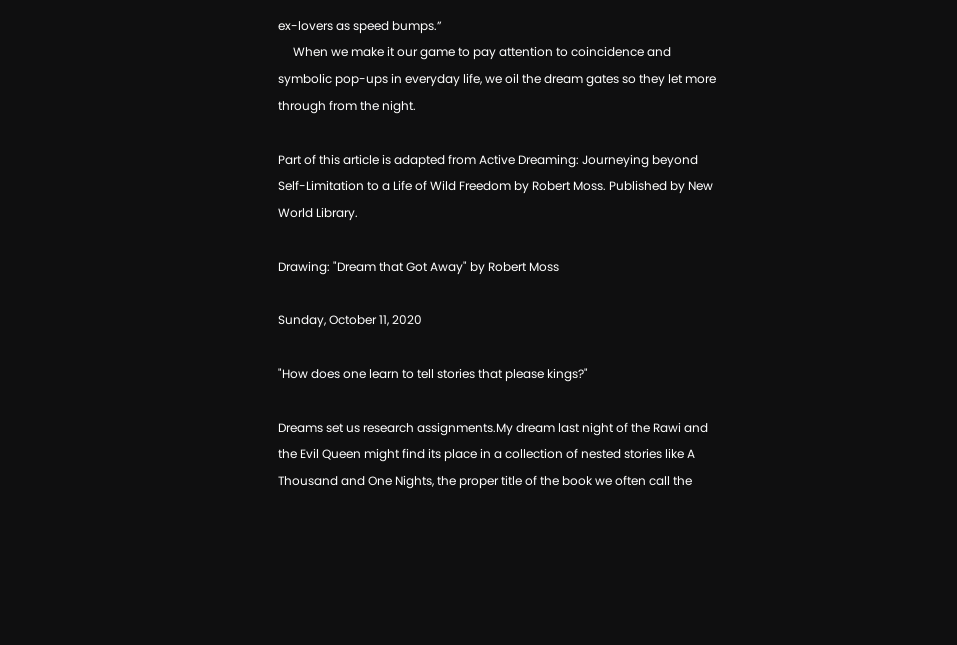ex-lovers as speed bumps.”
     When we make it our game to pay attention to coincidence and symbolic pop-ups in everyday life, we oil the dream gates so they let more through from the night.

Part of this article is adapted from Active Dreaming: Journeying beyond Self-Limitation to a Life of Wild Freedom by Robert Moss. Published by New World Library.

Drawing: "Dream that Got Away" by Robert Moss

Sunday, October 11, 2020

"How does one learn to tell stories that please kings?"

Dreams set us research assignments.My dream last night of the Rawi and the Evil Queen might find its place in a collection of nested stories like A Thousand and One Nights, the proper title of the book we often call the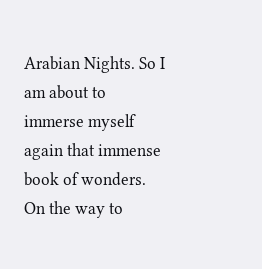Arabian Nights. So I am about to immerse myself again that immense book of wonders. On the way to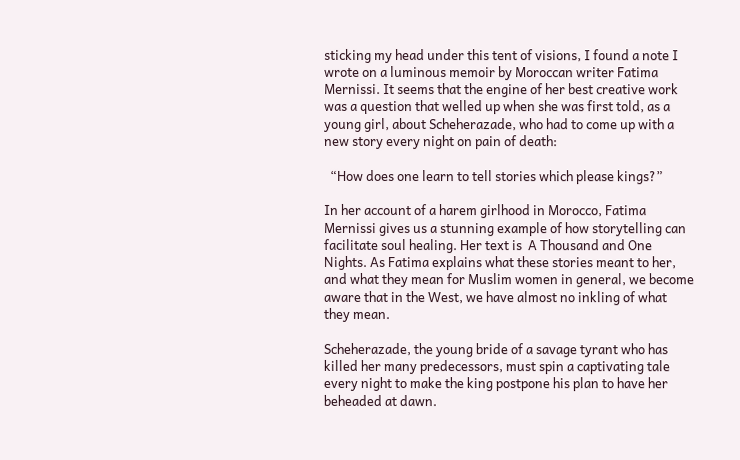sticking my head under this tent of visions, I found a note I wrote on a luminous memoir by Moroccan writer Fatima Mernissi. It seems that the engine of her best creative work was a question that welled up when she was first told, as a young girl, about Scheherazade, who had to come up with a new story every night on pain of death:

  “How does one learn to tell stories which please kings?”

In her account of a harem girlhood in Morocco, Fatima Mernissi gives us a stunning example of how storytelling can facilitate soul healing. Her text is  A Thousand and One Nights. As Fatima explains what these stories meant to her, and what they mean for Muslim women in general, we become aware that in the West, we have almost no inkling of what they mean.

Scheherazade, the young bride of a savage tyrant who has killed her many predecessors, must spin a captivating tale every night to make the king postpone his plan to have her beheaded at dawn.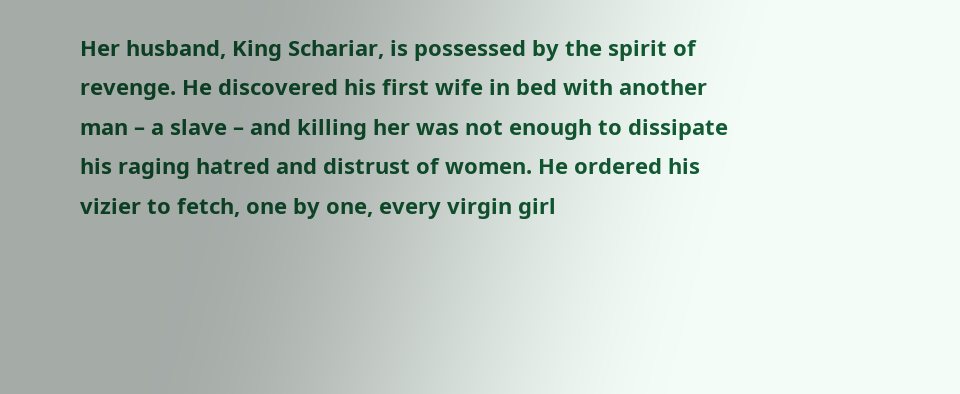Her husband, King Schariar, is possessed by the spirit of revenge. He discovered his first wife in bed with another man – a slave – and killing her was not enough to dissipate his raging hatred and distrust of women. He ordered his vizier to fetch, one by one, every virgin girl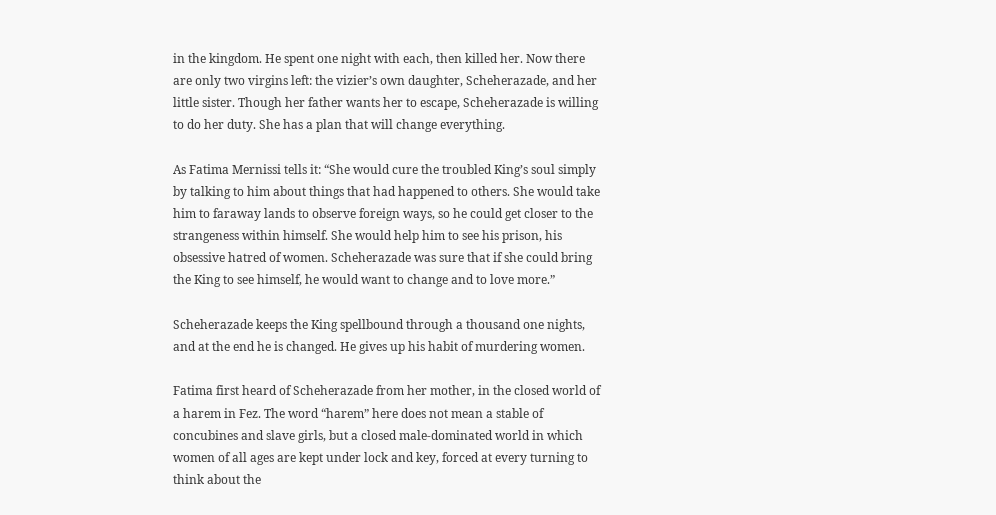in the kingdom. He spent one night with each, then killed her. Now there are only two virgins left: the vizier’s own daughter, Scheherazade, and her little sister. Though her father wants her to escape, Scheherazade is willing to do her duty. She has a plan that will change everything.

As Fatima Mernissi tells it: “She would cure the troubled King’s soul simply by talking to him about things that had happened to others. She would take him to faraway lands to observe foreign ways, so he could get closer to the strangeness within himself. She would help him to see his prison, his obsessive hatred of women. Scheherazade was sure that if she could bring the King to see himself, he would want to change and to love more.”

Scheherazade keeps the King spellbound through a thousand one nights, and at the end he is changed. He gives up his habit of murdering women.

Fatima first heard of Scheherazade from her mother, in the closed world of a harem in Fez. The word “harem” here does not mean a stable of concubines and slave girls, but a closed male-dominated world in which women of all ages are kept under lock and key, forced at every turning to think about the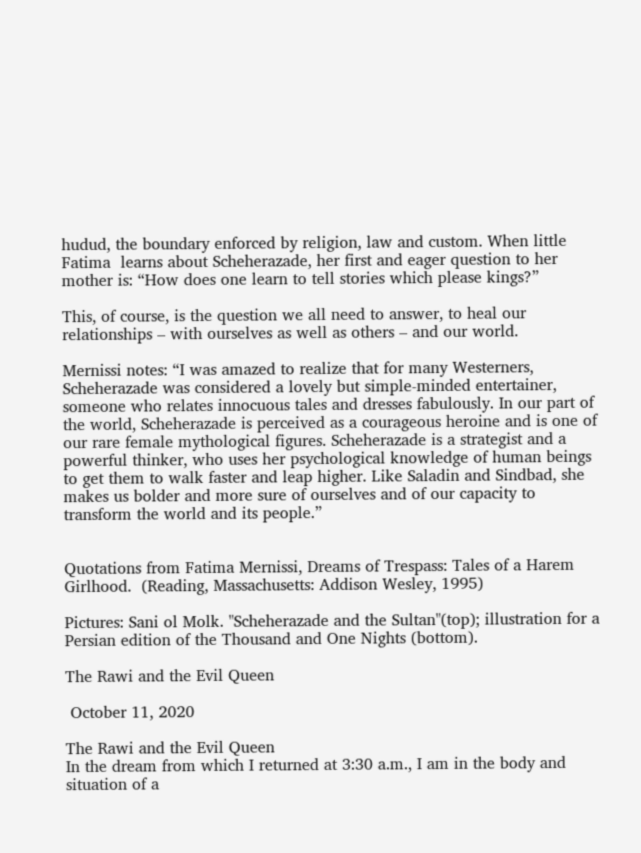hudud, the boundary enforced by religion, law and custom. When little Fatima  learns about Scheherazade, her first and eager question to her mother is: “How does one learn to tell stories which please kings?”

This, of course, is the question we all need to answer, to heal our relationships – with ourselves as well as others – and our world.

Mernissi notes: “I was amazed to realize that for many Westerners, Scheherazade was considered a lovely but simple-minded entertainer, someone who relates innocuous tales and dresses fabulously. In our part of the world, Scheherazade is perceived as a courageous heroine and is one of our rare female mythological figures. Scheherazade is a strategist and a powerful thinker, who uses her psychological knowledge of human beings to get them to walk faster and leap higher. Like Saladin and Sindbad, she makes us bolder and more sure of ourselves and of our capacity to transform the world and its people.”


Quotations from Fatima Mernissi, Dreams of Trespass: Tales of a Harem Girlhood.  (Reading, Massachusetts: Addison Wesley, 1995)

Pictures: Sani ol Molk. "Scheherazade and the Sultan"(top); illustration for a Persian edition of the Thousand and One Nights (bottom).

The Rawi and the Evil Queen

 October 11, 2020

The Rawi and the Evil Queen
In the dream from which I returned at 3:30 a.m., I am in the body and situation of a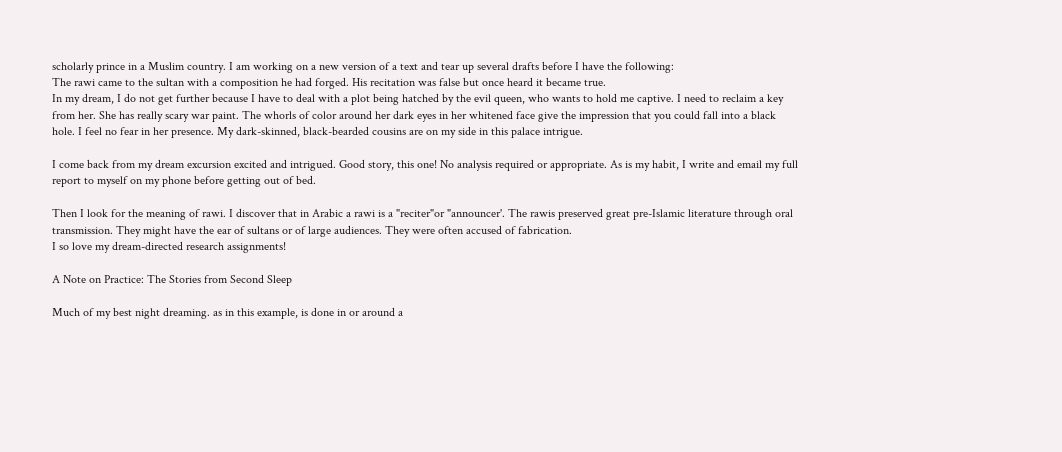scholarly prince in a Muslim country. I am working on a new version of a text and tear up several drafts before I have the following:
The rawi came to the sultan with a composition he had forged. His recitation was false but once heard it became true.
In my dream, I do not get further because I have to deal with a plot being hatched by the evil queen, who wants to hold me captive. I need to reclaim a key from her. She has really scary war paint. The whorls of color around her dark eyes in her whitened face give the impression that you could fall into a black hole. I feel no fear in her presence. My dark-skinned, black-bearded cousins are on my side in this palace intrigue.

I come back from my dream excursion excited and intrigued. Good story, this one! No analysis required or appropriate. As is my habit, I write and email my full report to myself on my phone before getting out of bed.

Then I look for the meaning of rawi. I discover that in Arabic a rawi is a "reciter"or "announcer'. The rawis preserved great pre-Islamic literature through oral transmission. They might have the ear of sultans or of large audiences. They were often accused of fabrication.
I so love my dream-directed research assignments!

A Note on Practice: The Stories from Second Sleep

Much of my best night dreaming. as in this example, is done in or around a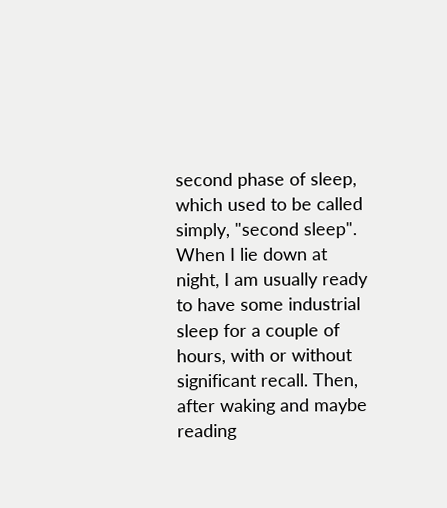second phase of sleep, which used to be called simply, "second sleep". When I lie down at night, I am usually ready to have some industrial sleep for a couple of hours, with or without significant recall. Then, after waking and maybe reading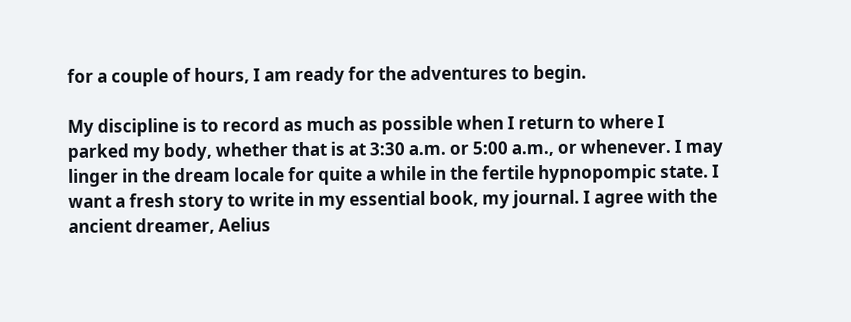for a couple of hours, I am ready for the adventures to begin.

My discipline is to record as much as possible when I return to where I parked my body, whether that is at 3:30 a.m. or 5:00 a.m., or whenever. I may linger in the dream locale for quite a while in the fertile hypnopompic state. I want a fresh story to write in my essential book, my journal. I agree with the ancient dreamer, Aelius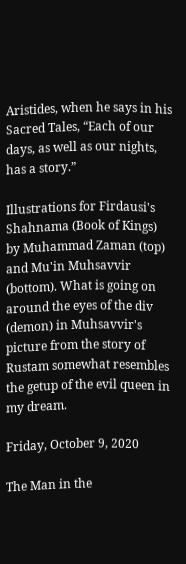Aristides, when he says in his Sacred Tales, “Each of our days, as well as our nights, has a story.”

Illustrations for Firdausi's Shahnama (Book of Kings) by Muhammad Zaman (top) and Mu'in Muhsavvir (bottom). What is going on around the eyes of the div (demon) in Muhsavvir's picture from the story of Rustam somewhat resembles the getup of the evil queen in my dream.

Friday, October 9, 2020

The Man in the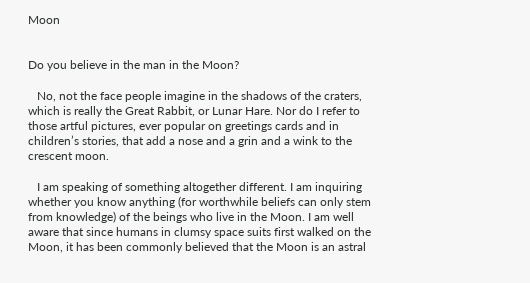Moon


Do you believe in the man in the Moon?

   No, not the face people imagine in the shadows of the craters, which is really the Great Rabbit, or Lunar Hare. Nor do I refer to those artful pictures, ever popular on greetings cards and in children’s stories, that add a nose and a grin and a wink to the crescent moon.

   I am speaking of something altogether different. I am inquiring whether you know anything (for worthwhile beliefs can only stem from knowledge) of the beings who live in the Moon. I am well aware that since humans in clumsy space suits first walked on the Moon, it has been commonly believed that the Moon is an astral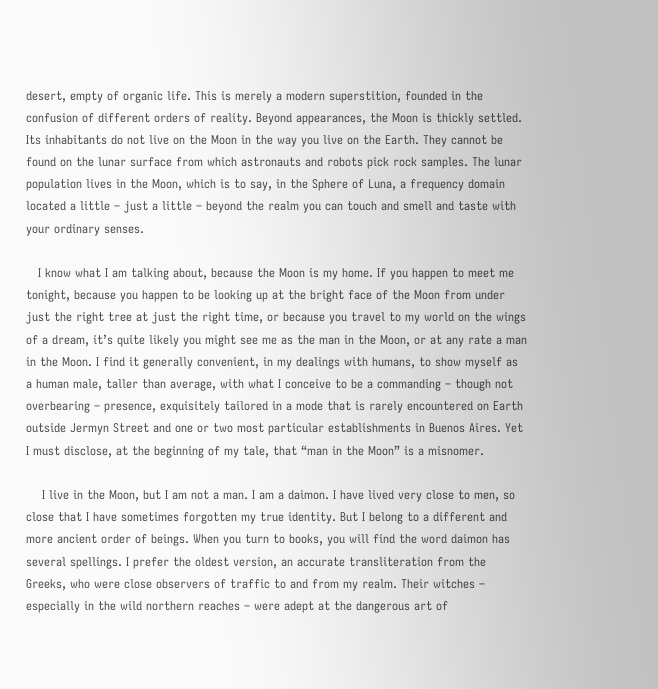desert, empty of organic life. This is merely a modern superstition, founded in the confusion of different orders of reality. Beyond appearances, the Moon is thickly settled. Its inhabitants do not live on the Moon in the way you live on the Earth. They cannot be found on the lunar surface from which astronauts and robots pick rock samples. The lunar population lives in the Moon, which is to say, in the Sphere of Luna, a frequency domain located a little – just a little – beyond the realm you can touch and smell and taste with your ordinary senses.

   I know what I am talking about, because the Moon is my home. If you happen to meet me tonight, because you happen to be looking up at the bright face of the Moon from under just the right tree at just the right time, or because you travel to my world on the wings of a dream, it’s quite likely you might see me as the man in the Moon, or at any rate a man in the Moon. I find it generally convenient, in my dealings with humans, to show myself as a human male, taller than average, with what I conceive to be a commanding – though not overbearing – presence, exquisitely tailored in a mode that is rarely encountered on Earth outside Jermyn Street and one or two most particular establishments in Buenos Aires. Yet I must disclose, at the beginning of my tale, that “man in the Moon” is a misnomer.

    I live in the Moon, but I am not a man. I am a daimon. I have lived very close to men, so close that I have sometimes forgotten my true identity. But I belong to a different and more ancient order of beings. When you turn to books, you will find the word daimon has several spellings. I prefer the oldest version, an accurate transliteration from the Greeks, who were close observers of traffic to and from my realm. Their witches – especially in the wild northern reaches – were adept at the dangerous art of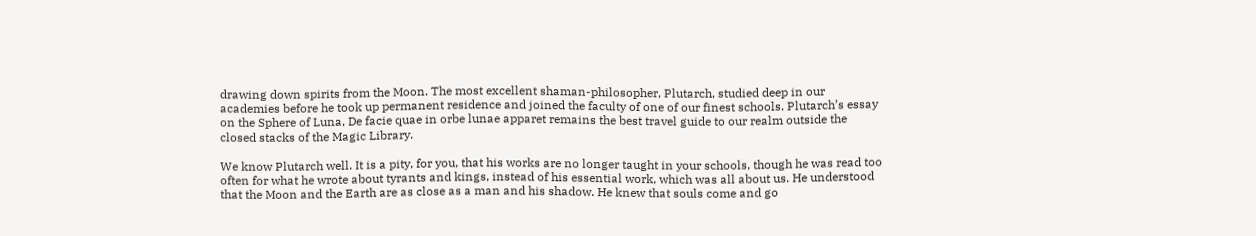drawing down spirits from the Moon. The most excellent shaman-philosopher, Plutarch, studied deep in our academies before he took up permanent residence and joined the faculty of one of our finest schools. Plutarch’s essay on the Sphere of Luna, De facie quae in orbe lunae apparet remains the best travel guide to our realm outside the closed stacks of the Magic Library.

We know Plutarch well. It is a pity, for you, that his works are no longer taught in your schools, though he was read too often for what he wrote about tyrants and kings, instead of his essential work, which was all about us. He understood that the Moon and the Earth are as close as a man and his shadow. He knew that souls come and go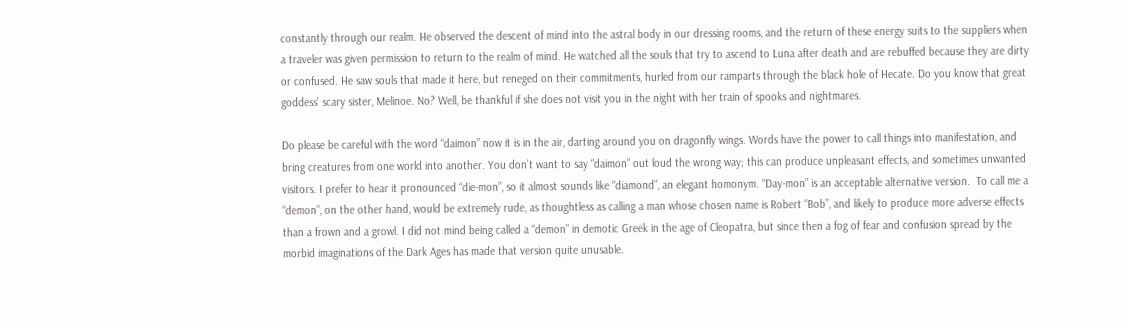constantly through our realm. He observed the descent of mind into the astral body in our dressing rooms, and the return of these energy suits to the suppliers when a traveler was given permission to return to the realm of mind. He watched all the souls that try to ascend to Luna after death and are rebuffed because they are dirty or confused. He saw souls that made it here, but reneged on their commitments, hurled from our ramparts through the black hole of Hecate. Do you know that great goddess’ scary sister, Melinoe. No? Well, be thankful if she does not visit you in the night with her train of spooks and nightmares.

Do please be careful with the word “daimon” now it is in the air, darting around you on dragonfly wings. Words have the power to call things into manifestation, and bring creatures from one world into another. You don’t want to say “daimon” out loud the wrong way; this can produce unpleasant effects, and sometimes unwanted visitors. I prefer to hear it pronounced “die-mon”, so it almost sounds like “diamond”, an elegant homonym. “Day-mon” is an acceptable alternative version.  To call me a “demon”, on the other hand, would be extremely rude, as thoughtless as calling a man whose chosen name is Robert “Bob”, and likely to produce more adverse effects than a frown and a growl. I did not mind being called a “demon” in demotic Greek in the age of Cleopatra, but since then a fog of fear and confusion spread by the morbid imaginations of the Dark Ages has made that version quite unusable.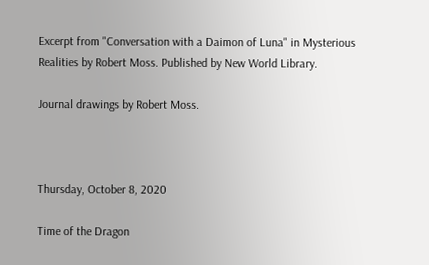Excerpt from "Conversation with a Daimon of Luna" in Mysterious Realities by Robert Moss. Published by New World Library.

Journal drawings by Robert Moss.



Thursday, October 8, 2020

Time of the Dragon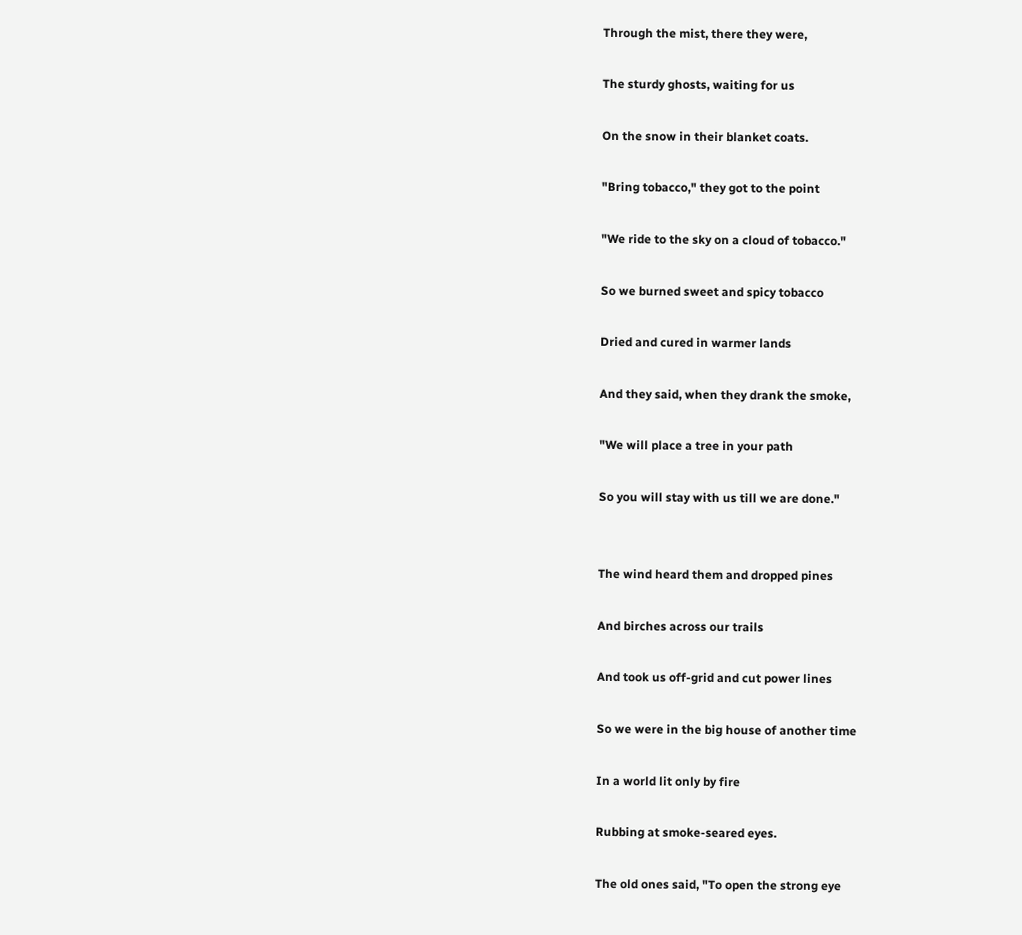Through the mist, there they were,

The sturdy ghosts, waiting for us

On the snow in their blanket coats.

"Bring tobacco," they got to the point

"We ride to the sky on a cloud of tobacco."

So we burned sweet and spicy tobacco

Dried and cured in warmer lands

And they said, when they drank the smoke,

"We will place a tree in your path

So you will stay with us till we are done."


The wind heard them and dropped pines

And birches across our trails

And took us off-grid and cut power lines

So we were in the big house of another time

In a world lit only by fire

Rubbing at smoke-seared eyes.

The old ones said, "To open the strong eye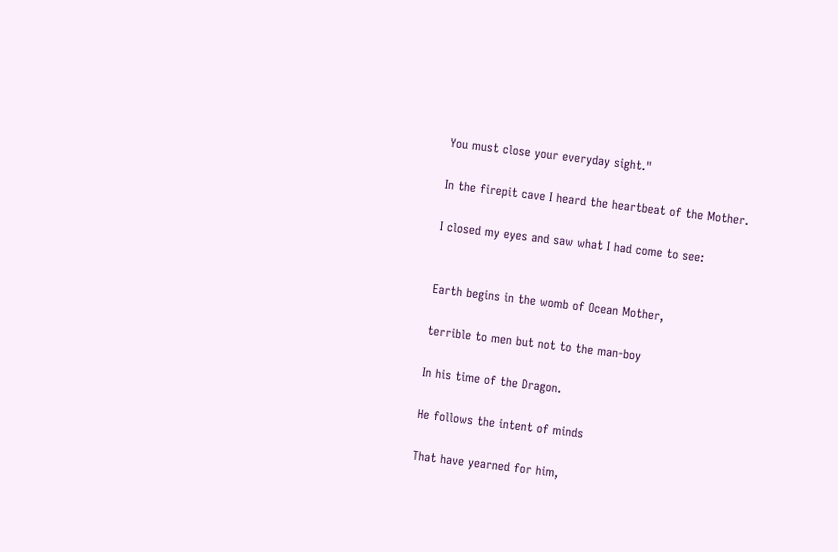You must close your everyday sight."

In the firepit cave I heard the heartbeat of the Mother.

I closed my eyes and saw what I had come to see:


Earth begins in the womb of Ocean Mother,

terrible to men but not to the man-boy

In his time of the Dragon.

He follows the intent of minds

That have yearned for him,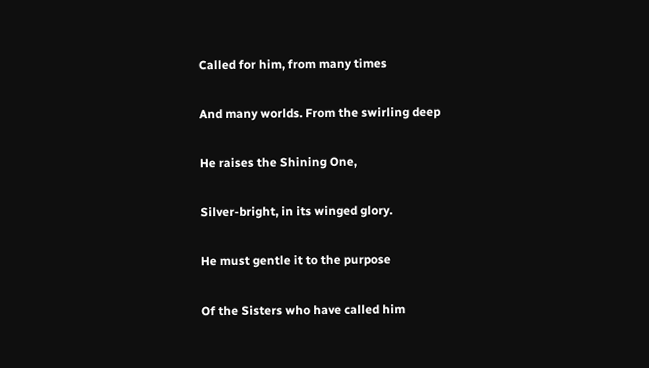Called for him, from many times

And many worlds. From the swirling deep

He raises the Shining One,

Silver-bright, in its winged glory.

He must gentle it to the purpose

Of the Sisters who have called him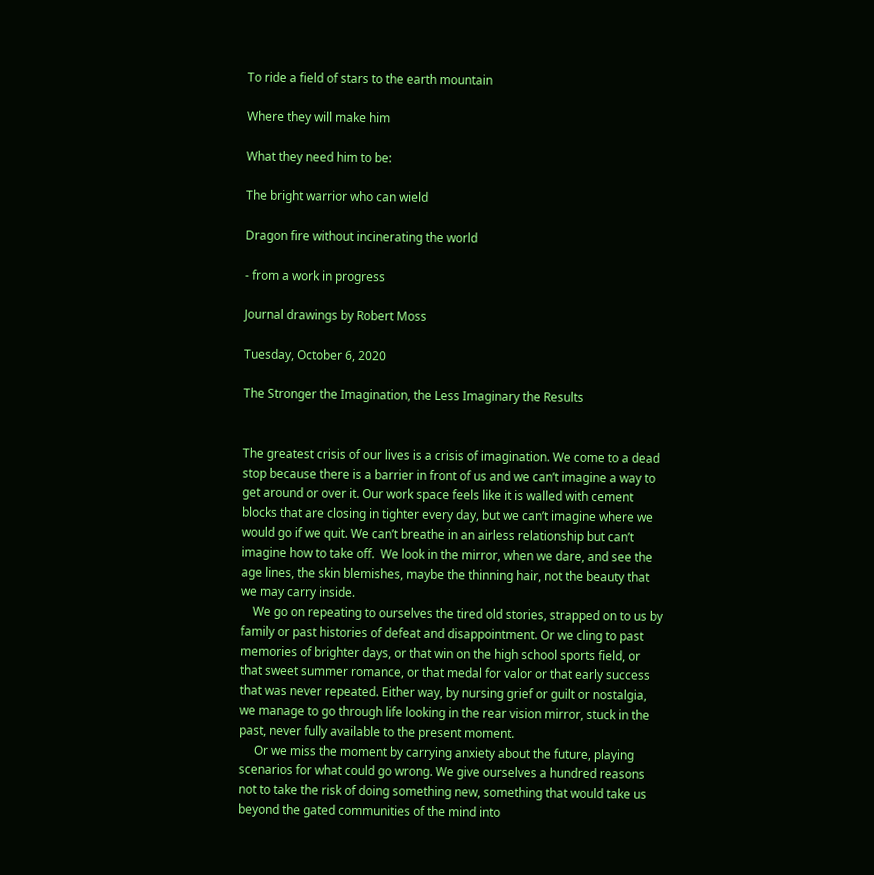To ride a field of stars to the earth mountain

Where they will make him

What they need him to be:

The bright warrior who can wield

Dragon fire without incinerating the world

- from a work in progress

Journal drawings by Robert Moss

Tuesday, October 6, 2020

The Stronger the Imagination, the Less Imaginary the Results


The greatest crisis of our lives is a crisis of imagination. We come to a dead stop because there is a barrier in front of us and we can’t imagine a way to get around or over it. Our work space feels like it is walled with cement blocks that are closing in tighter every day, but we can’t imagine where we would go if we quit. We can’t breathe in an airless relationship but can’t imagine how to take off.  We look in the mirror, when we dare, and see the age lines, the skin blemishes, maybe the thinning hair, not the beauty that we may carry inside.
    We go on repeating to ourselves the tired old stories, strapped on to us by family or past histories of defeat and disappointment. Or we cling to past memories of brighter days, or that win on the high school sports field, or that sweet summer romance, or that medal for valor or that early success that was never repeated. Either way, by nursing grief or guilt or nostalgia, we manage to go through life looking in the rear vision mirror, stuck in the past, never fully available to the present moment.
     Or we miss the moment by carrying anxiety about the future, playing scenarios for what could go wrong. We give ourselves a hundred reasons not to take the risk of doing something new, something that would take us beyond the gated communities of the mind into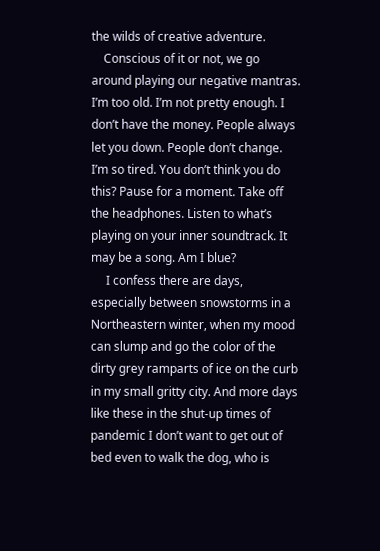the wilds of creative adventure.
    Conscious of it or not, we go around playing our negative mantras. I’m too old. I’m not pretty enough. I don’t have the money. People always let you down. People don’t change. I’m so tired. You don’t think you do this? Pause for a moment. Take off the headphones. Listen to what’s playing on your inner soundtrack. It may be a song. Am I blue?
     I confess there are days, especially between snowstorms in a Northeastern winter, when my mood can slump and go the color of the dirty grey ramparts of ice on the curb in my small gritty city. And more days like these in the shut-up times of pandemic I don’t want to get out of bed even to walk the dog, who is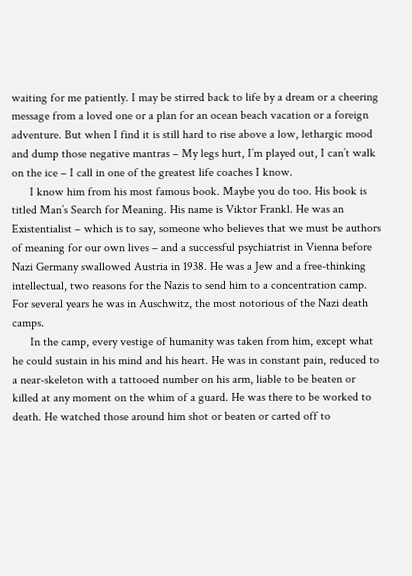waiting for me patiently. I may be stirred back to life by a dream or a cheering message from a loved one or a plan for an ocean beach vacation or a foreign adventure. But when I find it is still hard to rise above a low, lethargic mood and dump those negative mantras – My legs hurt, I’m played out, I can’t walk on the ice – I call in one of the greatest life coaches I know.
      I know him from his most famous book. Maybe you do too. His book is titled Man’s Search for Meaning. His name is Viktor Frankl. He was an Existentialist – which is to say, someone who believes that we must be authors of meaning for our own lives – and a successful psychiatrist in Vienna before Nazi Germany swallowed Austria in 1938. He was a Jew and a free-thinking intellectual, two reasons for the Nazis to send him to a concentration camp. For several years he was in Auschwitz, the most notorious of the Nazi death camps.
      In the camp, every vestige of humanity was taken from him, except what he could sustain in his mind and his heart. He was in constant pain, reduced to a near-skeleton with a tattooed number on his arm, liable to be beaten or killed at any moment on the whim of a guard. He was there to be worked to death. He watched those around him shot or beaten or carted off to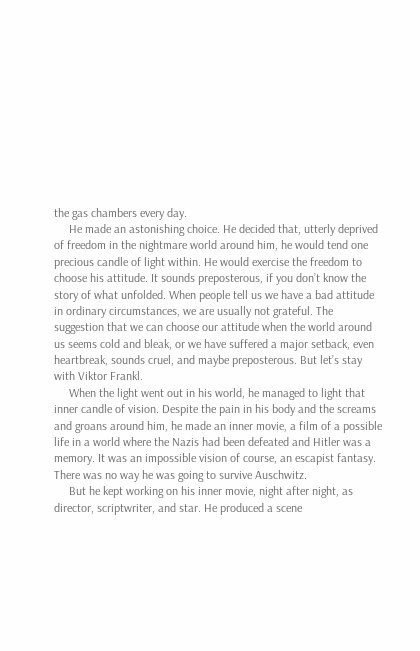the gas chambers every day.
     He made an astonishing choice. He decided that, utterly deprived of freedom in the nightmare world around him, he would tend one precious candle of light within. He would exercise the freedom to choose his attitude. It sounds preposterous, if you don’t know the story of what unfolded. When people tell us we have a bad attitude in ordinary circumstances, we are usually not grateful. The suggestion that we can choose our attitude when the world around us seems cold and bleak, or we have suffered a major setback, even heartbreak, sounds cruel, and maybe preposterous. But let’s stay with Viktor Frankl.
     When the light went out in his world, he managed to light that inner candle of vision. Despite the pain in his body and the screams and groans around him, he made an inner movie, a film of a possible life in a world where the Nazis had been defeated and Hitler was a memory. It was an impossible vision of course, an escapist fantasy. There was no way he was going to survive Auschwitz.
     But he kept working on his inner movie, night after night, as director, scriptwriter, and star. He produced a scene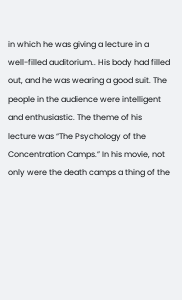in which he was giving a lecture in a well-filled auditorium.. His body had filled out, and he was wearing a good suit. The people in the audience were intelligent and enthusiastic. The theme of his lecture was “The Psychology of the Concentration Camps.” In his movie, not only were the death camps a thing of the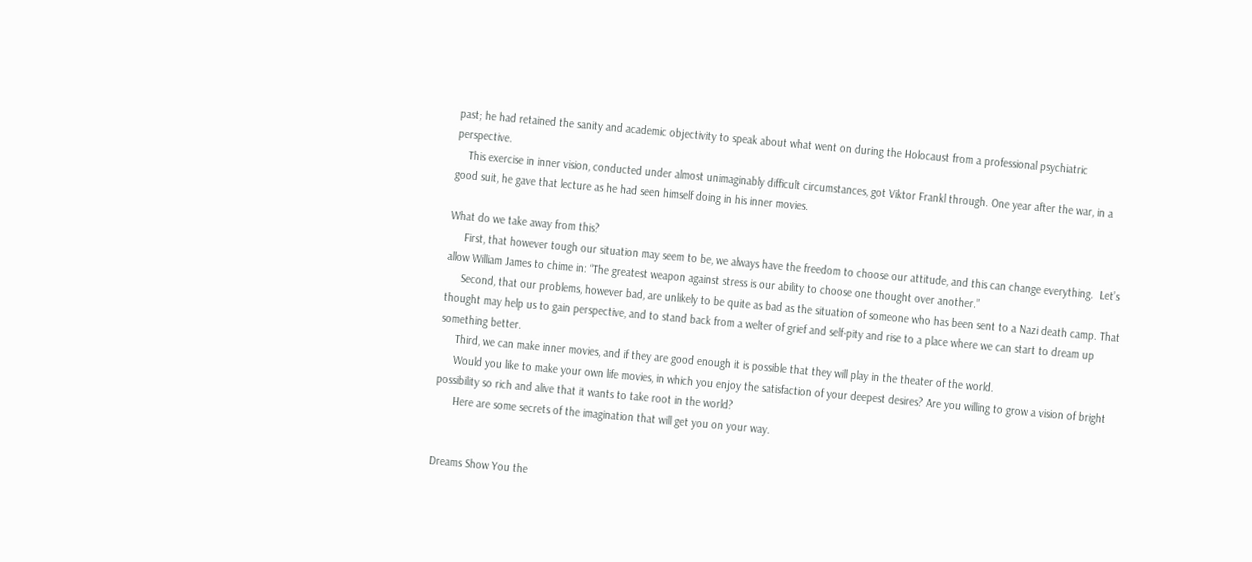past; he had retained the sanity and academic objectivity to speak about what went on during the Holocaust from a professional psychiatric perspective.
    This exercise in inner vision, conducted under almost unimaginably difficult circumstances, got Viktor Frankl through. One year after the war, in a good suit, he gave that lecture as he had seen himself doing in his inner movies.

What do we take away from this?
     First, that however tough our situation may seem to be, we always have the freedom to choose our attitude, and this can change everything.  Let’s allow William James to chime in: “The greatest weapon against stress is our ability to choose one thought over another.”
     Second, that our problems, however bad, are unlikely to be quite as bad as the situation of someone who has been sent to a Nazi death camp. That thought may help us to gain perspective, and to stand back from a welter of grief and self-pity and rise to a place where we can start to dream up something better.
     Third, we can make inner movies, and if they are good enough it is possible that they will play in the theater of the world.
     Would you like to make your own life movies, in which you enjoy the satisfaction of your deepest desires? Are you willing to grow a vision of bright possibility so rich and alive that it wants to take root in the world?
      Here are some secrets of the imagination that will get you on your way.


Dreams Show You the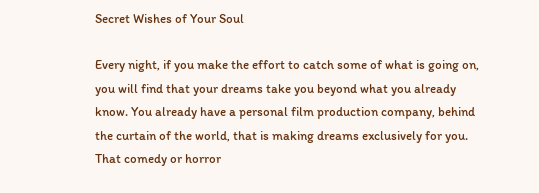Secret Wishes of Your Soul

Every night, if you make the effort to catch some of what is going on, you will find that your dreams take you beyond what you already know. You already have a personal film production company, behind the curtain of the world, that is making dreams exclusively for you. That comedy or horror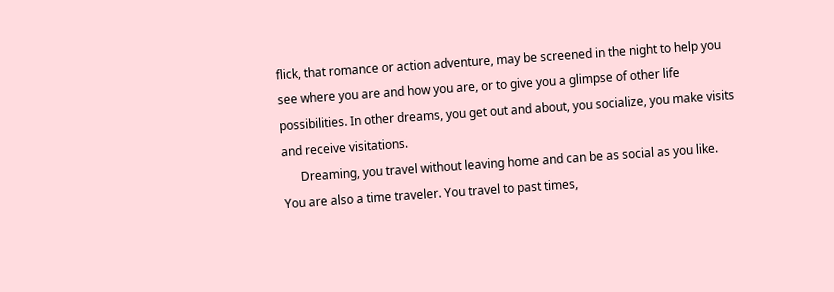flick, that romance or action adventure, may be screened in the night to help you see where you are and how you are, or to give you a glimpse of other life possibilities. In other dreams, you get out and about, you socialize, you make visits and receive visitations.
      Dreaming, you travel without leaving home and can be as social as you like. You are also a time traveler. You travel to past times,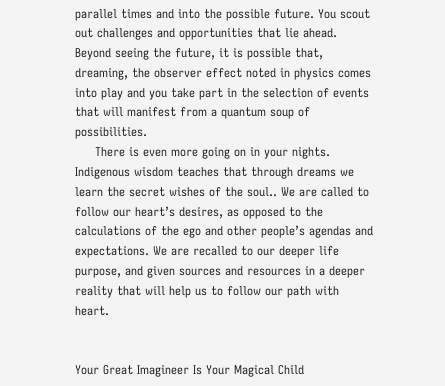parallel times and into the possible future. You scout out challenges and opportunities that lie ahead. Beyond seeing the future, it is possible that, dreaming, the observer effect noted in physics comes into play and you take part in the selection of events that will manifest from a quantum soup of possibilities.
     There is even more going on in your nights. Indigenous wisdom teaches that through dreams we learn the secret wishes of the soul.. We are called to follow our heart’s desires, as opposed to the calculations of the ego and other people’s agendas and expectations. We are recalled to our deeper life purpose, and given sources and resources in a deeper reality that will help us to follow our path with heart.


Your Great Imagineer Is Your Magical Child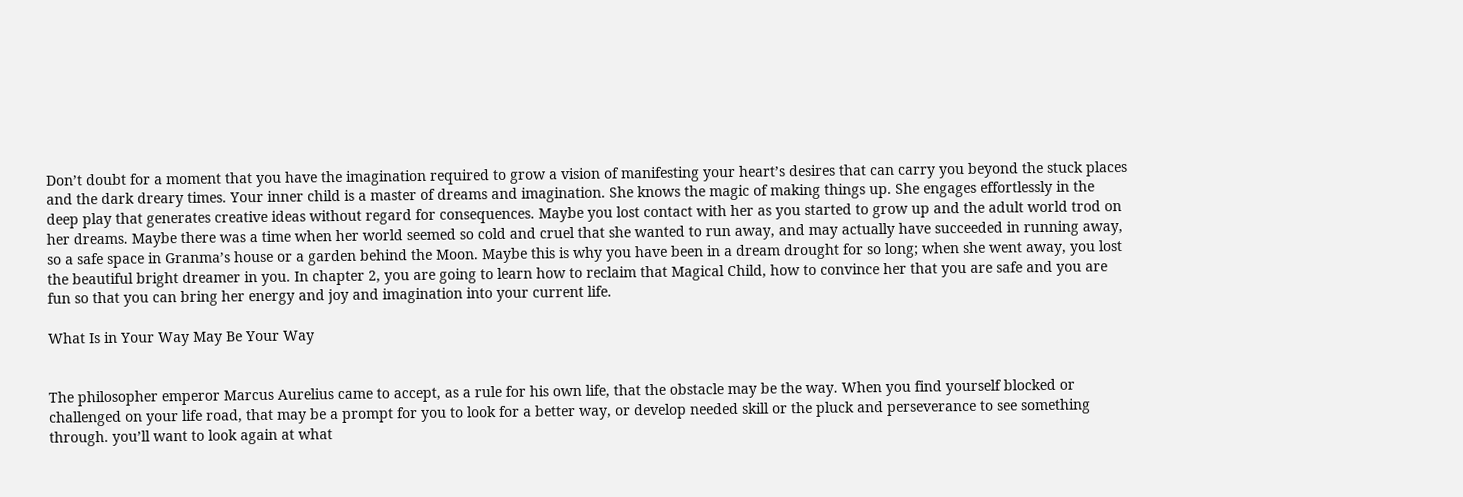Don’t doubt for a moment that you have the imagination required to grow a vision of manifesting your heart’s desires that can carry you beyond the stuck places and the dark dreary times. Your inner child is a master of dreams and imagination. She knows the magic of making things up. She engages effortlessly in the deep play that generates creative ideas without regard for consequences. Maybe you lost contact with her as you started to grow up and the adult world trod on her dreams. Maybe there was a time when her world seemed so cold and cruel that she wanted to run away, and may actually have succeeded in running away, so a safe space in Granma’s house or a garden behind the Moon. Maybe this is why you have been in a dream drought for so long; when she went away, you lost the beautiful bright dreamer in you. In chapter 2, you are going to learn how to reclaim that Magical Child, how to convince her that you are safe and you are fun so that you can bring her energy and joy and imagination into your current life.

What Is in Your Way May Be Your Way


The philosopher emperor Marcus Aurelius came to accept, as a rule for his own life, that the obstacle may be the way. When you find yourself blocked or challenged on your life road, that may be a prompt for you to look for a better way, or develop needed skill or the pluck and perseverance to see something through. you’ll want to look again at what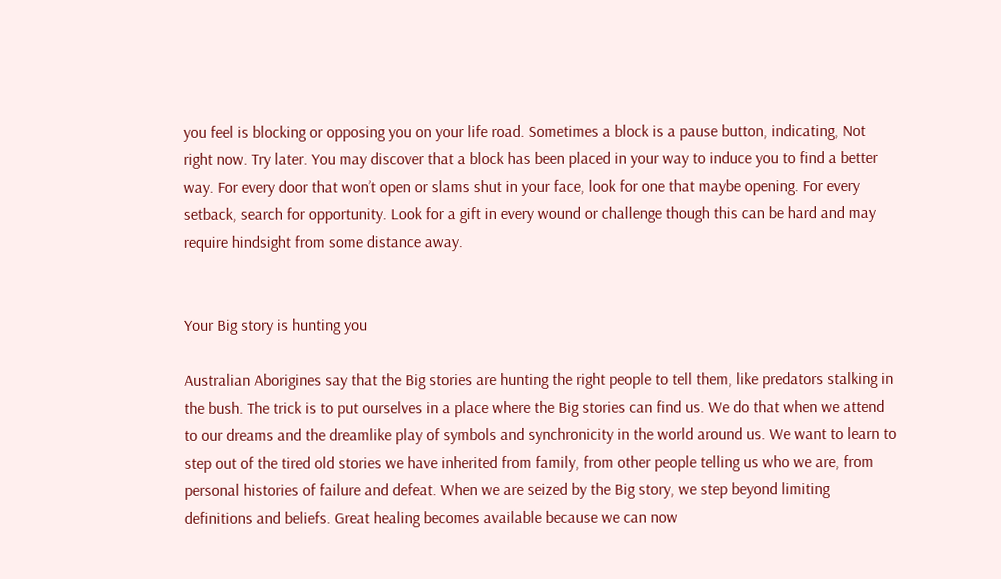you feel is blocking or opposing you on your life road. Sometimes a block is a pause button, indicating, Not right now. Try later. You may discover that a block has been placed in your way to induce you to find a better way. For every door that won’t open or slams shut in your face, look for one that maybe opening. For every setback, search for opportunity. Look for a gift in every wound or challenge though this can be hard and may require hindsight from some distance away.


Your Big story is hunting you

Australian Aborigines say that the Big stories are hunting the right people to tell them, like predators stalking in the bush. The trick is to put ourselves in a place where the Big stories can find us. We do that when we attend to our dreams and the dreamlike play of symbols and synchronicity in the world around us. We want to learn to step out of the tired old stories we have inherited from family, from other people telling us who we are, from personal histories of failure and defeat. When we are seized by the Big story, we step beyond limiting definitions and beliefs. Great healing becomes available because we can now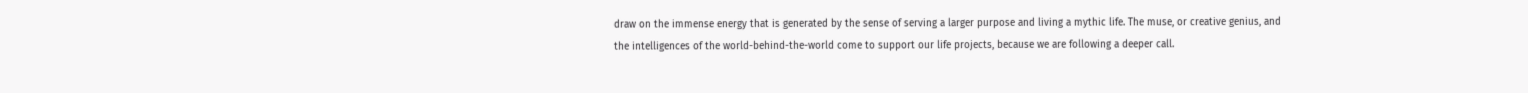draw on the immense energy that is generated by the sense of serving a larger purpose and living a mythic life. The muse, or creative genius, and the intelligences of the world-behind-the-world come to support our life projects, because we are following a deeper call.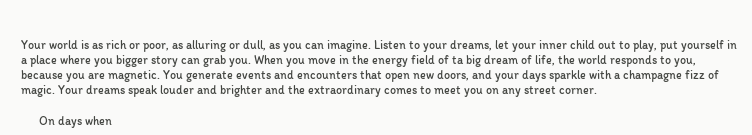Your world is as rich or poor, as alluring or dull, as you can imagine. Listen to your dreams, let your inner child out to play, put yourself in a place where you bigger story can grab you. When you move in the energy field of ta big dream of life, the world responds to you, because you are magnetic. You generate events and encounters that open new doors, and your days sparkle with a champagne fizz of magic. Your dreams speak louder and brighter and the extraordinary comes to meet you on any street corner.

      On days when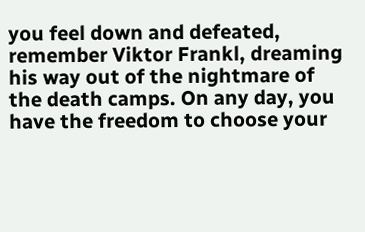you feel down and defeated, remember Viktor Frankl, dreaming his way out of the nightmare of the death camps. On any day, you have the freedom to choose your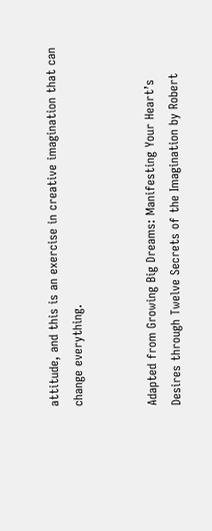attitude, and this is an exercise in creative imagination that can change everything.


Adapted from Growing Big Dreams: Manifesting Your Heart’s Desires through Twelve Secrets of the Imagination by Robert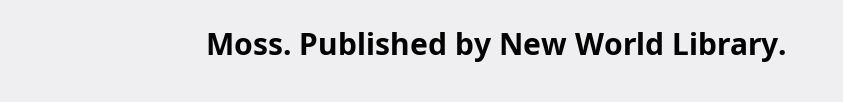Moss. Published by New World Library.